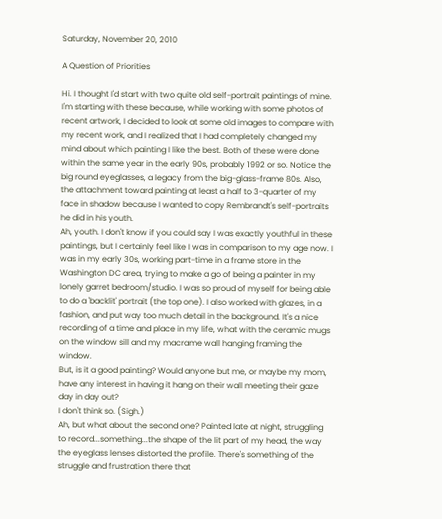Saturday, November 20, 2010

A Question of Priorities

Hi. I thought I'd start with two quite old self-portrait paintings of mine. I'm starting with these because, while working with some photos of recent artwork, I decided to look at some old images to compare with my recent work, and I realized that I had completely changed my mind about which painting I like the best. Both of these were done within the same year in the early 90s, probably 1992 or so. Notice the big round eyeglasses, a legacy from the big-glass-frame 80s. Also, the attachment toward painting at least a half to 3-quarter of my face in shadow because I wanted to copy Rembrandt's self-portraits he did in his youth.
Ah, youth. I don't know if you could say I was exactly youthful in these paintings, but I certainly feel like I was in comparison to my age now. I was in my early 30s, working part-time in a frame store in the Washington DC area, trying to make a go of being a painter in my lonely garret bedroom/studio. I was so proud of myself for being able to do a 'backlit' portrait (the top one). I also worked with glazes, in a fashion, and put way too much detail in the background. It's a nice recording of a time and place in my life, what with the ceramic mugs on the window sill and my macrame wall hanging framing the window.
But, is it a good painting? Would anyone but me, or maybe my mom, have any interest in having it hang on their wall meeting their gaze day in day out?
I don't think so. (Sigh.)
Ah, but what about the second one? Painted late at night, struggling to record...something...the shape of the lit part of my head, the way the eyeglass lenses distorted the profile. There's something of the struggle and frustration there that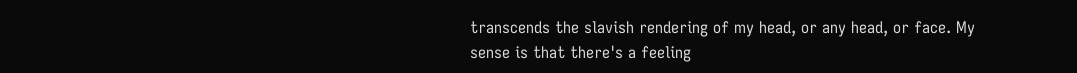transcends the slavish rendering of my head, or any head, or face. My sense is that there's a feeling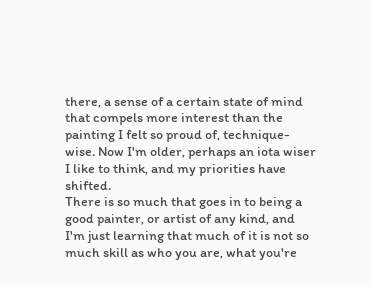there, a sense of a certain state of mind that compels more interest than the painting I felt so proud of, technique-wise. Now I'm older, perhaps an iota wiser I like to think, and my priorities have shifted.
There is so much that goes in to being a good painter, or artist of any kind, and I'm just learning that much of it is not so much skill as who you are, what you're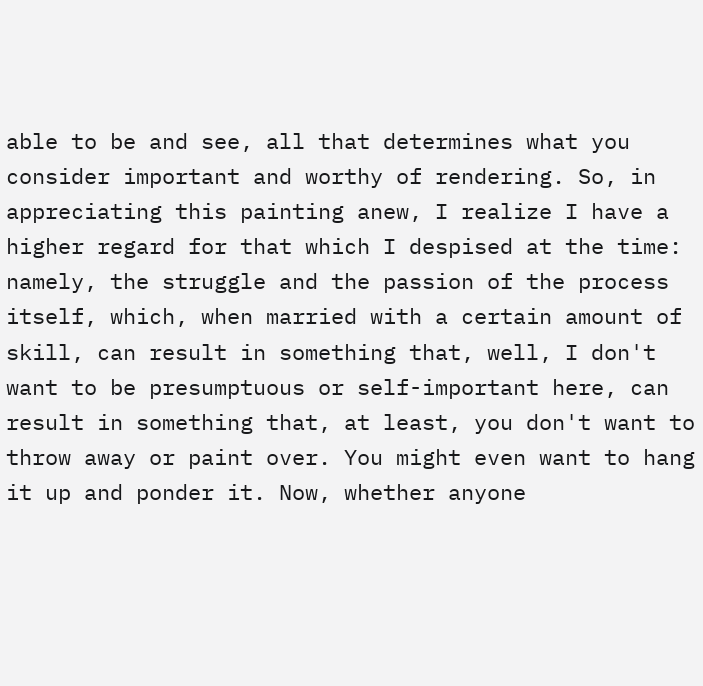able to be and see, all that determines what you consider important and worthy of rendering. So, in appreciating this painting anew, I realize I have a higher regard for that which I despised at the time: namely, the struggle and the passion of the process itself, which, when married with a certain amount of skill, can result in something that, well, I don't want to be presumptuous or self-important here, can result in something that, at least, you don't want to throw away or paint over. You might even want to hang it up and ponder it. Now, whether anyone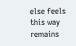else feels this way remains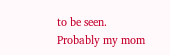to be seen.
Probably my mom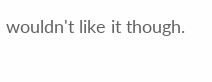wouldn't like it though.